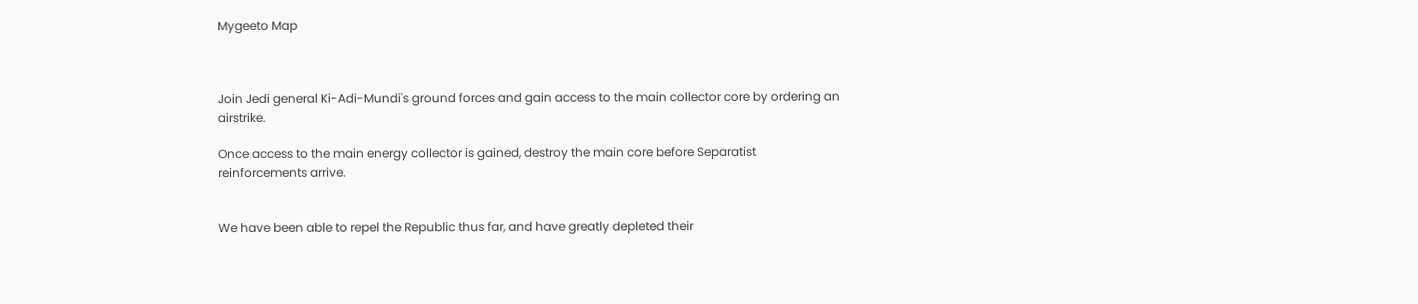Mygeeto Map



Join Jedi general Ki-Adi-Mundi's ground forces and gain access to the main collector core by ordering an airstrike.

Once access to the main energy collector is gained, destroy the main core before Separatist reinforcements arrive.


We have been able to repel the Republic thus far, and have greatly depleted their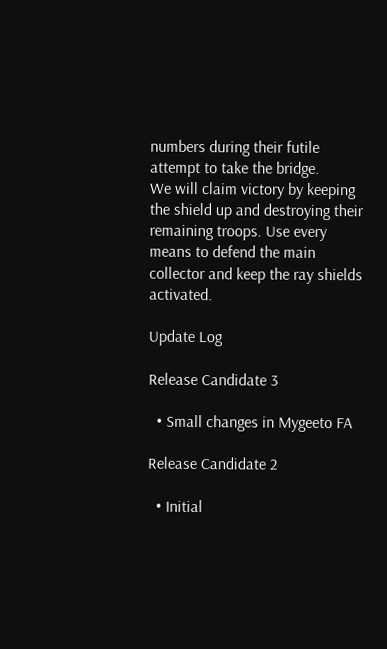numbers during their futile attempt to take the bridge.
We will claim victory by keeping the shield up and destroying their remaining troops. Use every means to defend the main collector and keep the ray shields activated.

Update Log

Release Candidate 3

  • Small changes in Mygeeto FA

Release Candidate 2

  • Initial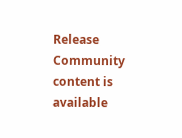Release
Community content is available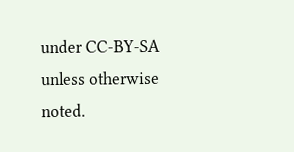under CC-BY-SA unless otherwise noted.